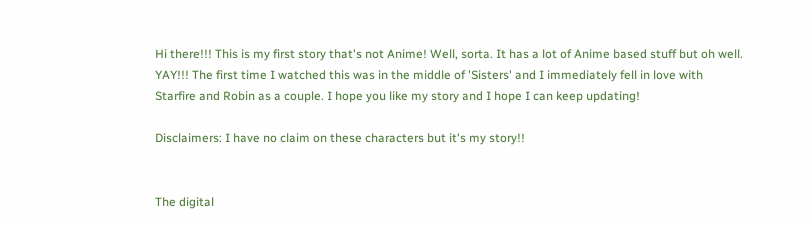Hi there!!! This is my first story that's not Anime! Well, sorta. It has a lot of Anime based stuff but oh well. YAY!!! The first time I watched this was in the middle of 'Sisters' and I immediately fell in love with Starfire and Robin as a couple. I hope you like my story and I hope I can keep updating!

Disclaimers: I have no claim on these characters but it's my story!!


The digital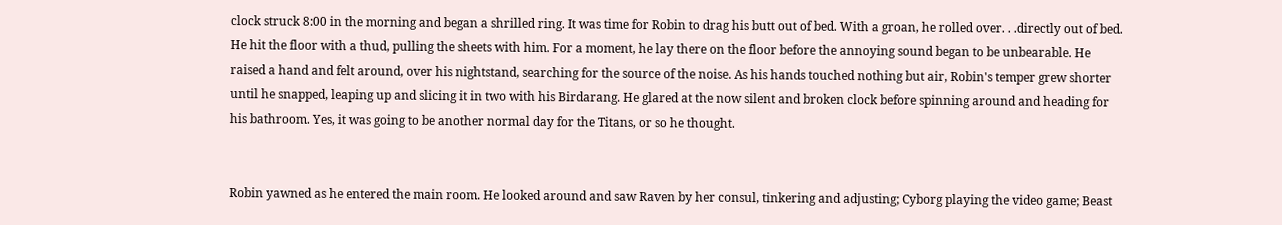clock struck 8:00 in the morning and began a shrilled ring. It was time for Robin to drag his butt out of bed. With a groan, he rolled over. . .directly out of bed. He hit the floor with a thud, pulling the sheets with him. For a moment, he lay there on the floor before the annoying sound began to be unbearable. He raised a hand and felt around, over his nightstand, searching for the source of the noise. As his hands touched nothing but air, Robin's temper grew shorter until he snapped, leaping up and slicing it in two with his Birdarang. He glared at the now silent and broken clock before spinning around and heading for his bathroom. Yes, it was going to be another normal day for the Titans, or so he thought.


Robin yawned as he entered the main room. He looked around and saw Raven by her consul, tinkering and adjusting; Cyborg playing the video game; Beast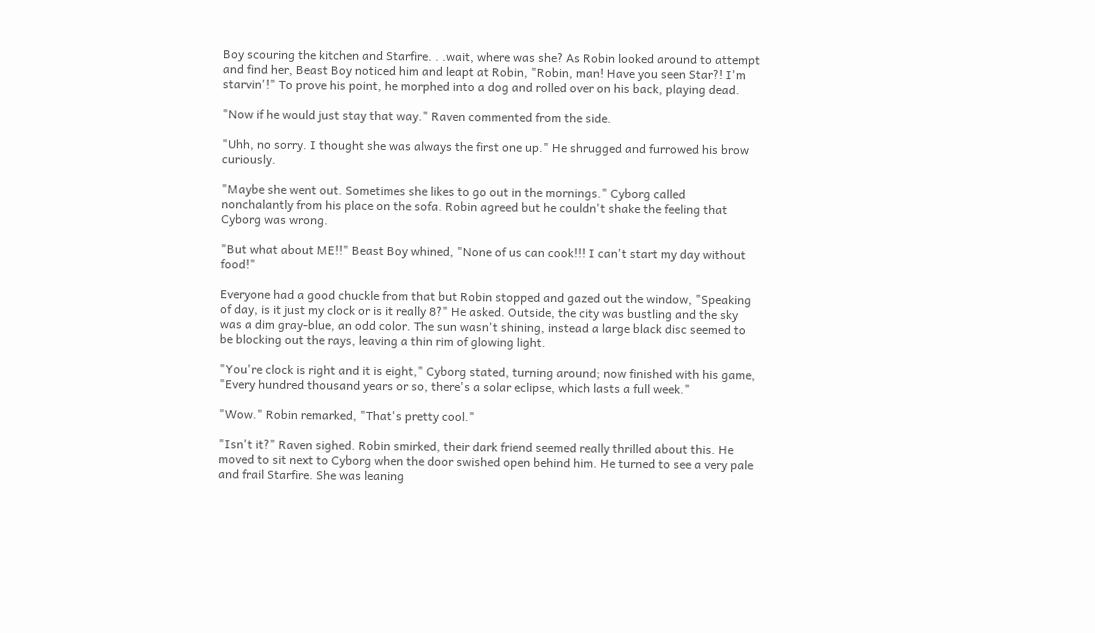Boy scouring the kitchen and Starfire. . .wait, where was she? As Robin looked around to attempt and find her, Beast Boy noticed him and leapt at Robin, "Robin, man! Have you seen Star?! I'm starvin'!" To prove his point, he morphed into a dog and rolled over on his back, playing dead.

"Now if he would just stay that way." Raven commented from the side.

"Uhh, no sorry. I thought she was always the first one up." He shrugged and furrowed his brow curiously.

"Maybe she went out. Sometimes she likes to go out in the mornings." Cyborg called nonchalantly from his place on the sofa. Robin agreed but he couldn't shake the feeling that Cyborg was wrong.

"But what about ME!!" Beast Boy whined, "None of us can cook!!! I can't start my day without food!"

Everyone had a good chuckle from that but Robin stopped and gazed out the window, "Speaking of day, is it just my clock or is it really 8?" He asked. Outside, the city was bustling and the sky was a dim gray-blue, an odd color. The sun wasn't shining, instead a large black disc seemed to be blocking out the rays, leaving a thin rim of glowing light.

"You're clock is right and it is eight," Cyborg stated, turning around; now finished with his game, "Every hundred thousand years or so, there's a solar eclipse, which lasts a full week."

"Wow." Robin remarked, "That's pretty cool."

"Isn't it?" Raven sighed. Robin smirked, their dark friend seemed really thrilled about this. He moved to sit next to Cyborg when the door swished open behind him. He turned to see a very pale and frail Starfire. She was leaning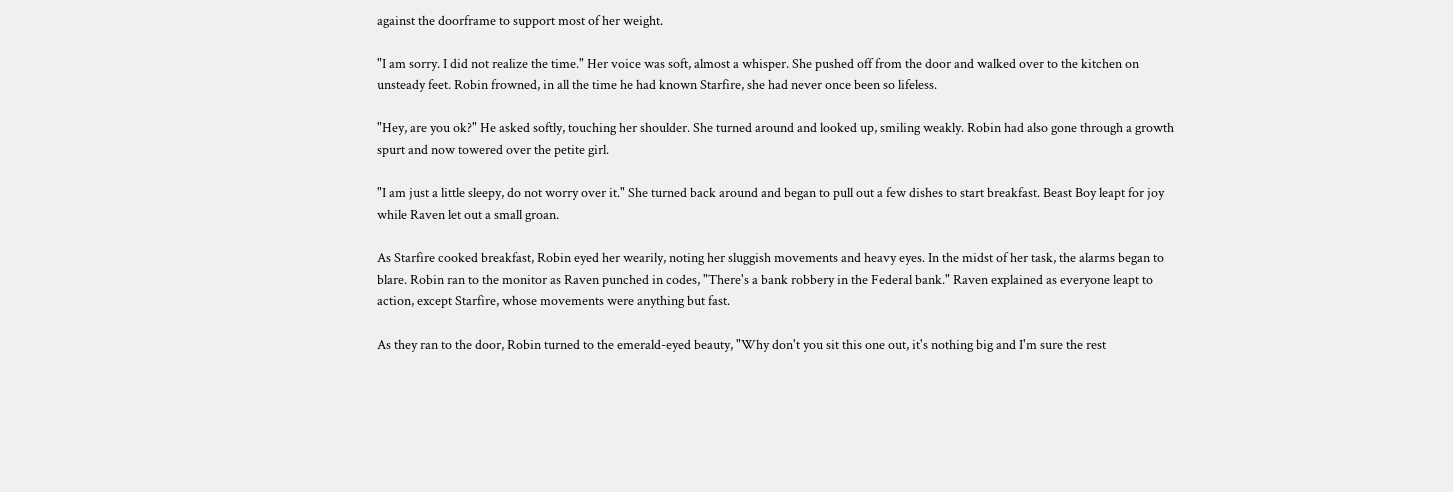against the doorframe to support most of her weight.

"I am sorry. I did not realize the time." Her voice was soft, almost a whisper. She pushed off from the door and walked over to the kitchen on unsteady feet. Robin frowned, in all the time he had known Starfire, she had never once been so lifeless.

"Hey, are you ok?" He asked softly, touching her shoulder. She turned around and looked up, smiling weakly. Robin had also gone through a growth spurt and now towered over the petite girl.

"I am just a little sleepy, do not worry over it." She turned back around and began to pull out a few dishes to start breakfast. Beast Boy leapt for joy while Raven let out a small groan.

As Starfire cooked breakfast, Robin eyed her wearily, noting her sluggish movements and heavy eyes. In the midst of her task, the alarms began to blare. Robin ran to the monitor as Raven punched in codes, "There's a bank robbery in the Federal bank." Raven explained as everyone leapt to action, except Starfire, whose movements were anything but fast.

As they ran to the door, Robin turned to the emerald-eyed beauty, "Why don't you sit this one out, it's nothing big and I'm sure the rest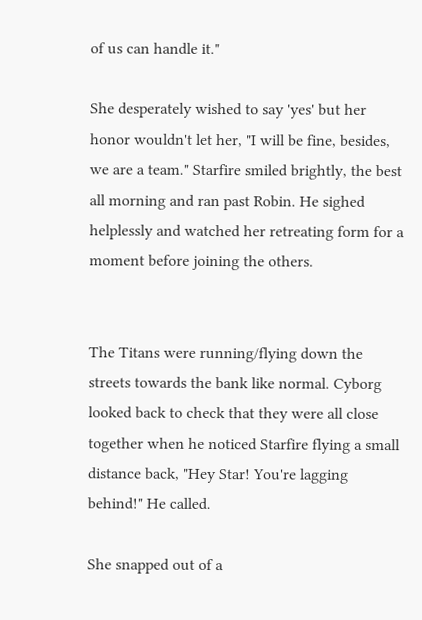of us can handle it."

She desperately wished to say 'yes' but her honor wouldn't let her, "I will be fine, besides, we are a team." Starfire smiled brightly, the best all morning and ran past Robin. He sighed helplessly and watched her retreating form for a moment before joining the others.


The Titans were running/flying down the streets towards the bank like normal. Cyborg looked back to check that they were all close together when he noticed Starfire flying a small distance back, "Hey Star! You're lagging behind!" He called.

She snapped out of a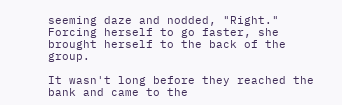seeming daze and nodded, "Right." Forcing herself to go faster, she brought herself to the back of the group.

It wasn't long before they reached the bank and came to the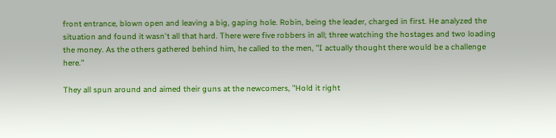front entrance, blown open and leaving a big, gaping hole. Robin, being the leader, charged in first. He analyzed the situation and found it wasn't all that hard. There were five robbers in all; three watching the hostages and two loading the money. As the others gathered behind him, he called to the men, "I actually thought there would be a challenge here."

They all spun around and aimed their guns at the newcomers, "Hold it right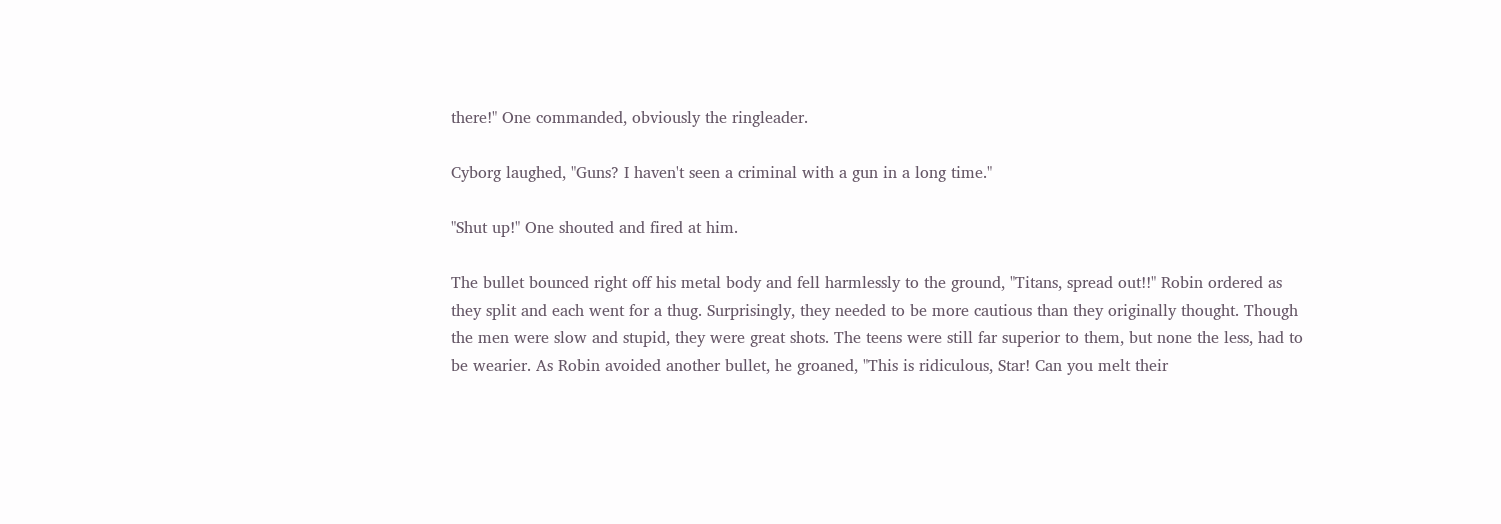there!" One commanded, obviously the ringleader.

Cyborg laughed, "Guns? I haven't seen a criminal with a gun in a long time."

"Shut up!" One shouted and fired at him.

The bullet bounced right off his metal body and fell harmlessly to the ground, "Titans, spread out!!" Robin ordered as they split and each went for a thug. Surprisingly, they needed to be more cautious than they originally thought. Though the men were slow and stupid, they were great shots. The teens were still far superior to them, but none the less, had to be wearier. As Robin avoided another bullet, he groaned, "This is ridiculous, Star! Can you melt their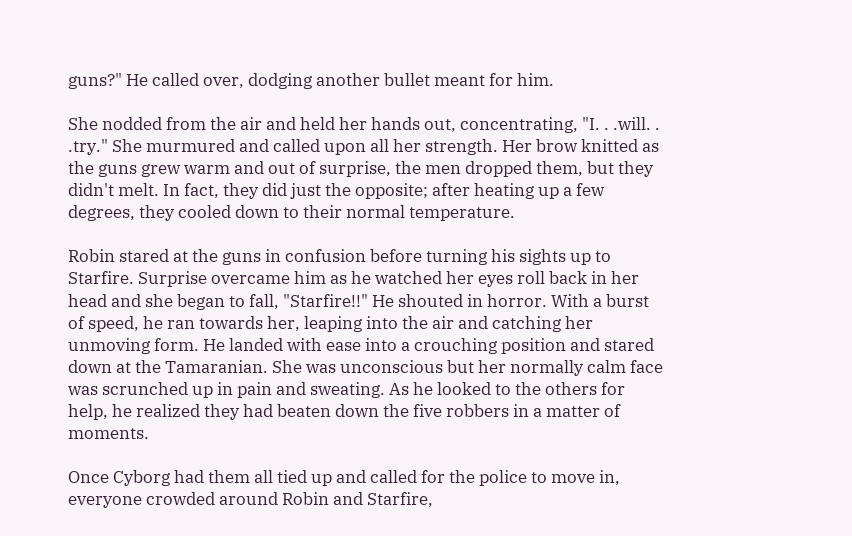guns?" He called over, dodging another bullet meant for him.

She nodded from the air and held her hands out, concentrating, "I. . .will. . .try." She murmured and called upon all her strength. Her brow knitted as the guns grew warm and out of surprise, the men dropped them, but they didn't melt. In fact, they did just the opposite; after heating up a few degrees, they cooled down to their normal temperature.

Robin stared at the guns in confusion before turning his sights up to Starfire. Surprise overcame him as he watched her eyes roll back in her head and she began to fall, "Starfire!!" He shouted in horror. With a burst of speed, he ran towards her, leaping into the air and catching her unmoving form. He landed with ease into a crouching position and stared down at the Tamaranian. She was unconscious but her normally calm face was scrunched up in pain and sweating. As he looked to the others for help, he realized they had beaten down the five robbers in a matter of moments.

Once Cyborg had them all tied up and called for the police to move in, everyone crowded around Robin and Starfire,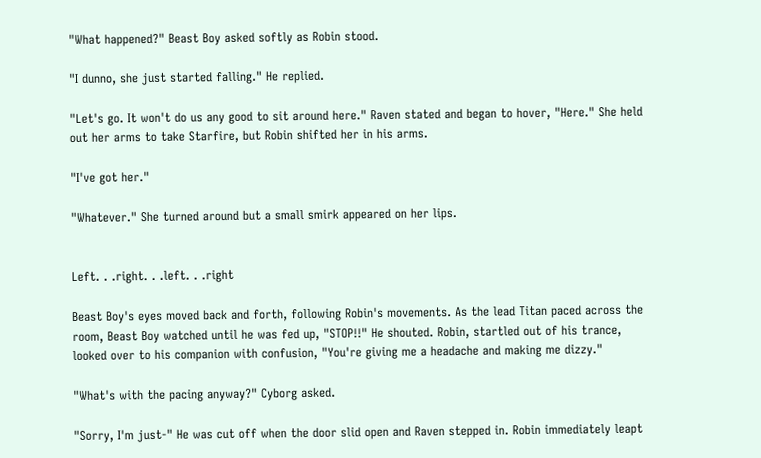"What happened?" Beast Boy asked softly as Robin stood.

"I dunno, she just started falling." He replied.

"Let's go. It won't do us any good to sit around here." Raven stated and began to hover, "Here." She held out her arms to take Starfire, but Robin shifted her in his arms.

"I've got her."

"Whatever." She turned around but a small smirk appeared on her lips.


Left. . .right. . .left. . .right

Beast Boy's eyes moved back and forth, following Robin's movements. As the lead Titan paced across the room, Beast Boy watched until he was fed up, "STOP!!" He shouted. Robin, startled out of his trance, looked over to his companion with confusion, "You're giving me a headache and making me dizzy."

"What's with the pacing anyway?" Cyborg asked.

"Sorry, I'm just-" He was cut off when the door slid open and Raven stepped in. Robin immediately leapt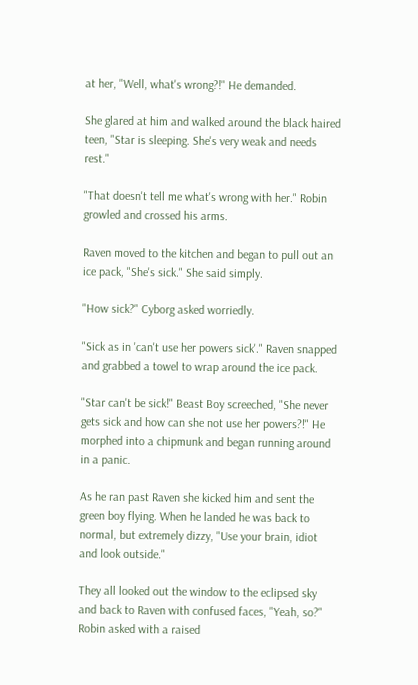at her, "Well, what's wrong?!" He demanded.

She glared at him and walked around the black haired teen, "Star is sleeping. She's very weak and needs rest."

"That doesn't tell me what's wrong with her." Robin growled and crossed his arms.

Raven moved to the kitchen and began to pull out an ice pack, "She's sick." She said simply.

"How sick?" Cyborg asked worriedly.

"Sick as in 'can't use her powers sick'." Raven snapped and grabbed a towel to wrap around the ice pack.

"Star can't be sick!" Beast Boy screeched, "She never gets sick and how can she not use her powers?!" He morphed into a chipmunk and began running around in a panic.

As he ran past Raven she kicked him and sent the green boy flying. When he landed he was back to normal, but extremely dizzy, "Use your brain, idiot and look outside."

They all looked out the window to the eclipsed sky and back to Raven with confused faces, "Yeah, so?" Robin asked with a raised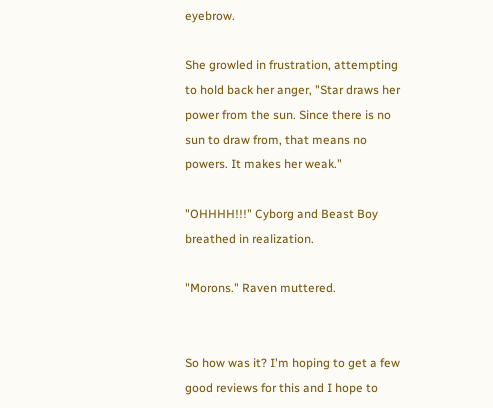eyebrow.

She growled in frustration, attempting to hold back her anger, "Star draws her power from the sun. Since there is no sun to draw from, that means no powers. It makes her weak."

"OHHHH!!!" Cyborg and Beast Boy breathed in realization.

"Morons." Raven muttered.


So how was it? I'm hoping to get a few good reviews for this and I hope to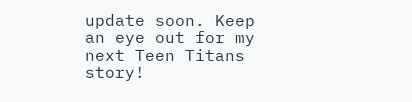update soon. Keep an eye out for my next Teen Titans story!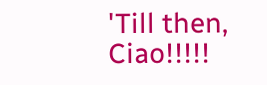'Till then, Ciao!!!!!